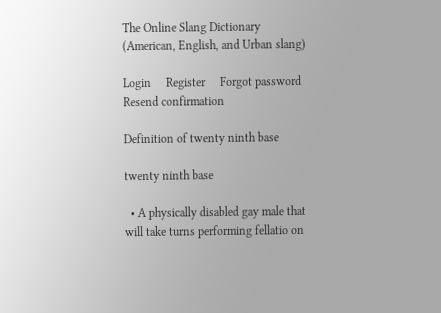The Online Slang Dictionary
(American, English, and Urban slang)

Login     Register     Forgot password     Resend confirmation

Definition of twenty ninth base

twenty ninth base

  • A physically disabled gay male that will take turns performing fellatio on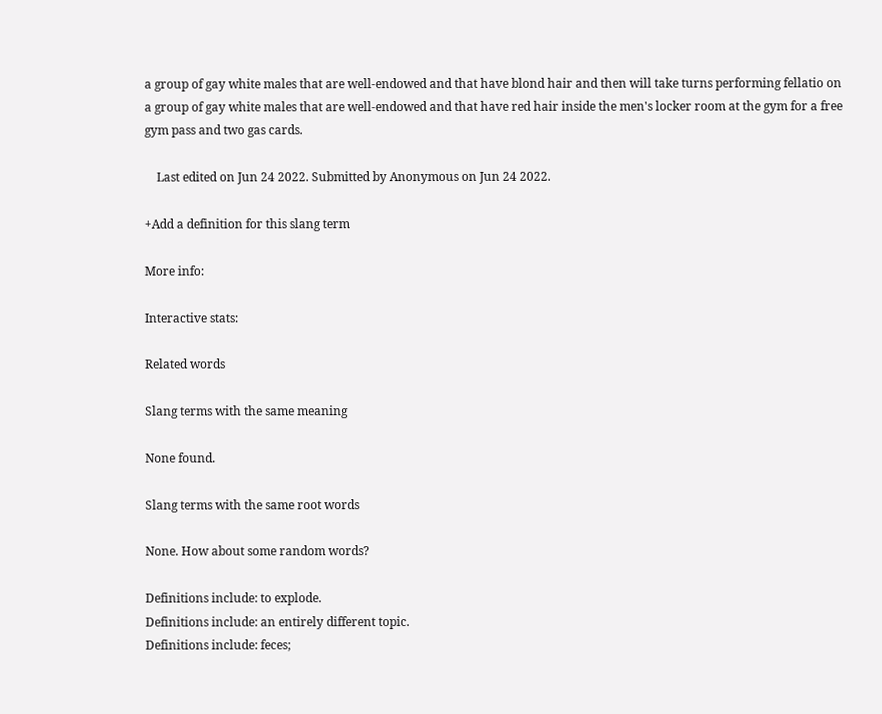a group of gay white males that are well-endowed and that have blond hair and then will take turns performing fellatio on a group of gay white males that are well-endowed and that have red hair inside the men's locker room at the gym for a free gym pass and two gas cards.

    Last edited on Jun 24 2022. Submitted by Anonymous on Jun 24 2022.

+Add a definition for this slang term

More info:

Interactive stats:

Related words

Slang terms with the same meaning

None found.

Slang terms with the same root words

None. How about some random words?

Definitions include: to explode.
Definitions include: an entirely different topic.
Definitions include: feces;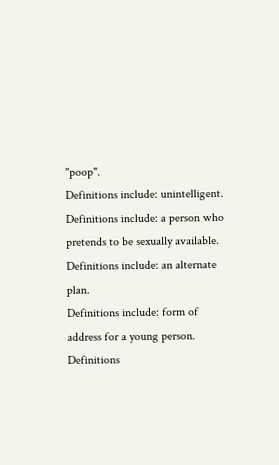"poop".
Definitions include: unintelligent.
Definitions include: a person who pretends to be sexually available.
Definitions include: an alternate plan.
Definitions include: form of address for a young person.
Definitions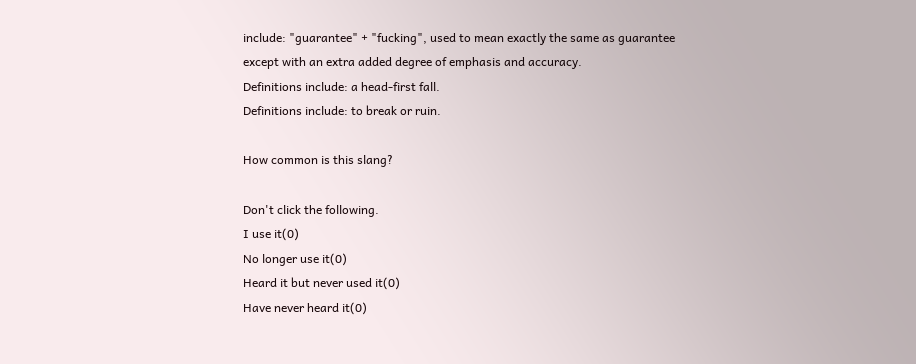include: "guarantee" + "fucking", used to mean exactly the same as guarantee except with an extra added degree of emphasis and accuracy.
Definitions include: a head-first fall.
Definitions include: to break or ruin.

How common is this slang?

Don't click the following.
I use it(0)
No longer use it(0)
Heard it but never used it(0)
Have never heard it(0)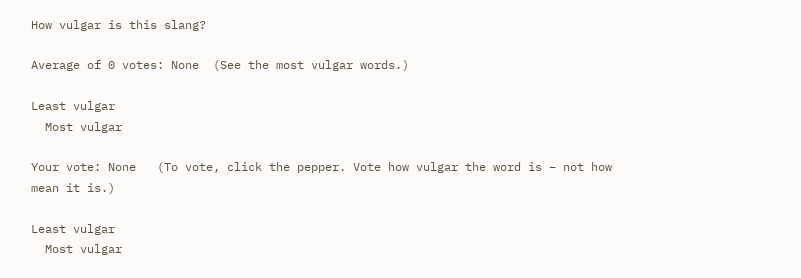How vulgar is this slang?

Average of 0 votes: None  (See the most vulgar words.)

Least vulgar
  Most vulgar

Your vote: None   (To vote, click the pepper. Vote how vulgar the word is – not how mean it is.)

Least vulgar
  Most vulgar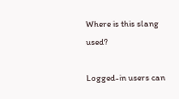Where is this slang used?

Logged-in users can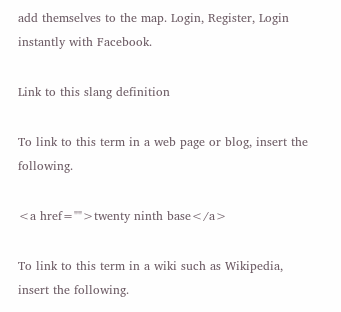add themselves to the map. Login, Register, Login instantly with Facebook.

Link to this slang definition

To link to this term in a web page or blog, insert the following.

<a href="">twenty ninth base</a>

To link to this term in a wiki such as Wikipedia, insert the following.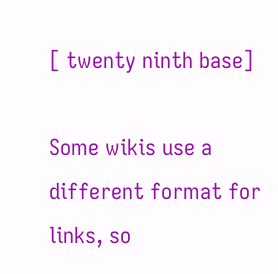[ twenty ninth base]

Some wikis use a different format for links, so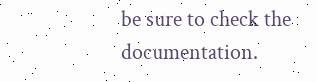be sure to check the documentation.